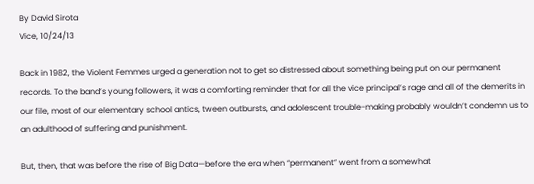By David Sirota
Vice, 10/24/13

Back in 1982, the Violent Femmes urged a generation not to get so distressed about something being put on our permanent records. To the band’s young followers, it was a comforting reminder that for all the vice principal’s rage and all of the demerits in our file, most of our elementary school antics, tween outbursts, and adolescent trouble-making probably wouldn’t condemn us to an adulthood of suffering and punishment.

But, then, that was before the rise of Big Data—before the era when “permanent” went from a somewhat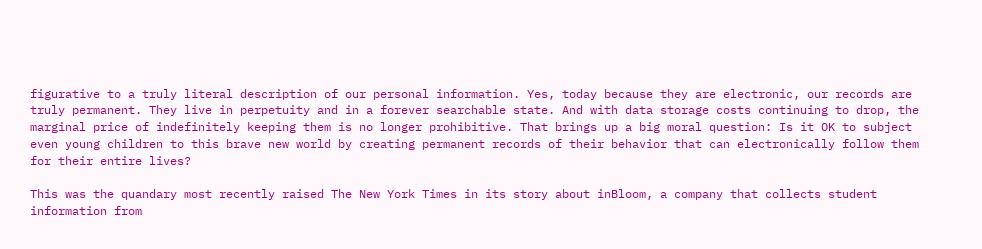figurative to a truly literal description of our personal information. Yes, today because they are electronic, our records are truly permanent. They live in perpetuity and in a forever searchable state. And with data storage costs continuing to drop, the marginal price of indefinitely keeping them is no longer prohibitive. That brings up a big moral question: Is it OK to subject even young children to this brave new world by creating permanent records of their behavior that can electronically follow them for their entire lives?

This was the quandary most recently raised The New York Times in its story about inBloom, a company that collects student information from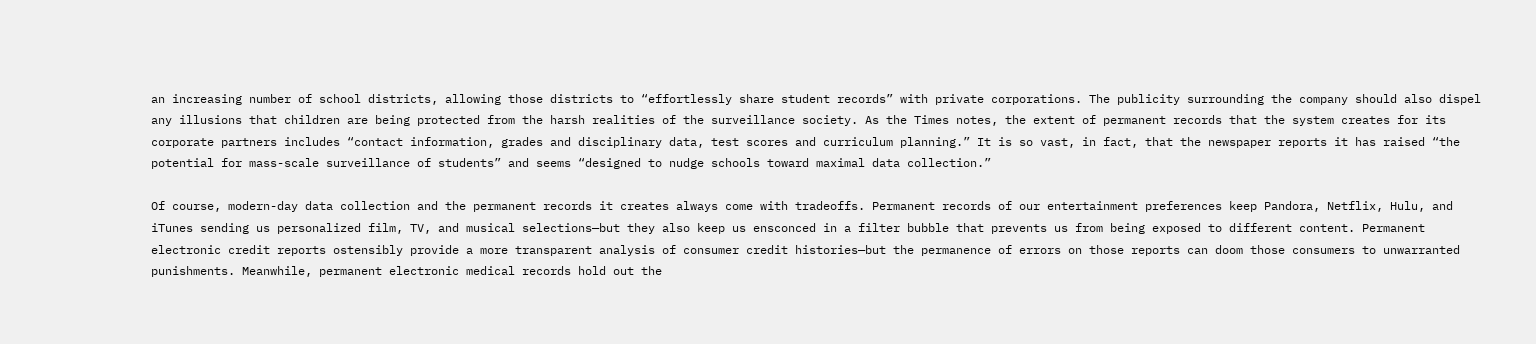an increasing number of school districts, allowing those districts to “effortlessly share student records” with private corporations. The publicity surrounding the company should also dispel any illusions that children are being protected from the harsh realities of the surveillance society. As the Times notes, the extent of permanent records that the system creates for its corporate partners includes “contact information, grades and disciplinary data, test scores and curriculum planning.” It is so vast, in fact, that the newspaper reports it has raised “the potential for mass-scale surveillance of students” and seems “designed to nudge schools toward maximal data collection.”

Of course, modern-day data collection and the permanent records it creates always come with tradeoffs. Permanent records of our entertainment preferences keep Pandora, Netflix, Hulu, and iTunes sending us personalized film, TV, and musical selections—but they also keep us ensconced in a filter bubble that prevents us from being exposed to different content. Permanent electronic credit reports ostensibly provide a more transparent analysis of consumer credit histories—but the permanence of errors on those reports can doom those consumers to unwarranted punishments. Meanwhile, permanent electronic medical records hold out the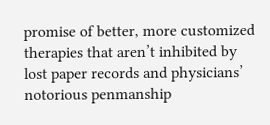promise of better, more customized therapies that aren’t inhibited by lost paper records and physicians’ notorious penmanship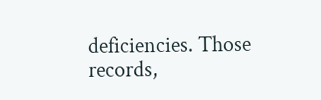deficiencies. Those records,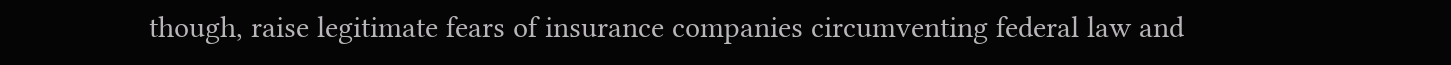though, raise legitimate fears of insurance companies circumventing federal law and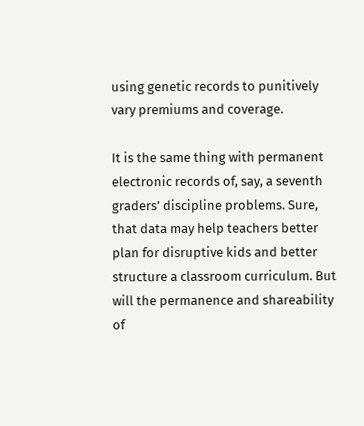using genetic records to punitively vary premiums and coverage.

It is the same thing with permanent electronic records of, say, a seventh graders’ discipline problems. Sure, that data may help teachers better plan for disruptive kids and better structure a classroom curriculum. But will the permanence and shareability of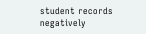student records negatively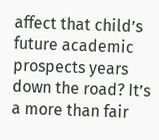affect that child’s future academic prospects years down the road? It’s a more than fair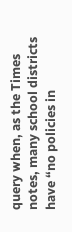query when, as the Times notes, many school districts have “no policies in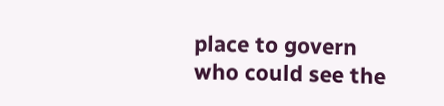place to govern who could see the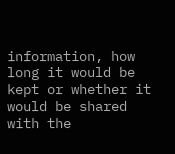information, how long it would be kept or whether it would be shared with the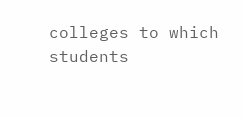colleges to which students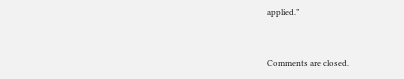applied.”


Comments are closed.